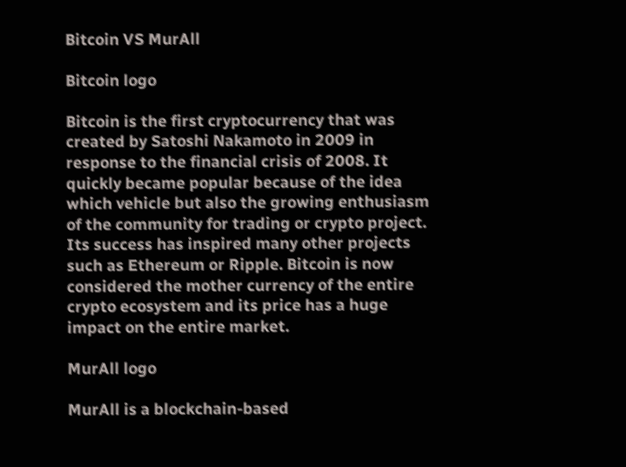Bitcoin VS MurAll

Bitcoin logo

Bitcoin is the first cryptocurrency that was created by Satoshi Nakamoto in 2009 in response to the financial crisis of 2008. It quickly became popular because of the idea which vehicle but also the growing enthusiasm of the community for trading or crypto project. Its success has inspired many other projects such as Ethereum or Ripple. Bitcoin is now considered the mother currency of the entire crypto ecosystem and its price has a huge impact on the entire market.

MurAll logo

MurAll is a blockchain-based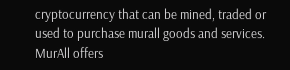cryptocurrency that can be mined, traded or used to purchase murall goods and services. MurAll offers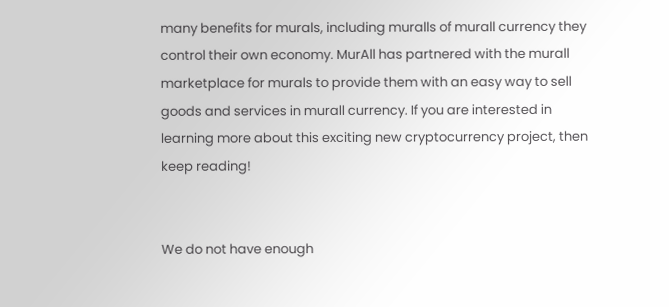many benefits for murals, including muralls of murall currency they control their own economy. MurAll has partnered with the murall marketplace for murals to provide them with an easy way to sell goods and services in murall currency. If you are interested in learning more about this exciting new cryptocurrency project, then keep reading!


We do not have enough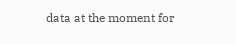data at the moment for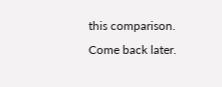this comparison. Come back later.